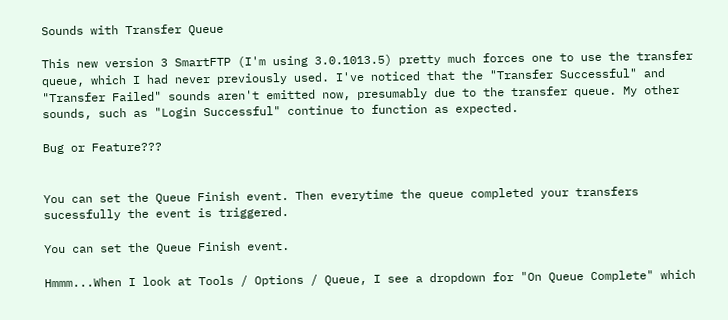Sounds with Transfer Queue

This new version 3 SmartFTP (I'm using 3.0.1013.5) pretty much forces one to use the transfer queue, which I had never previously used. I've noticed that the "Transfer Successful" and "Transfer Failed" sounds aren't emitted now, presumably due to the transfer queue. My other sounds, such as "Login Successful" continue to function as expected.

Bug or Feature???


You can set the Queue Finish event. Then everytime the queue completed your transfers sucessfully the event is triggered.

You can set the Queue Finish event.

Hmmm...When I look at Tools / Options / Queue, I see a dropdown for "On Queue Complete" which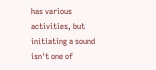has various activities, but initiating a sound isn't one of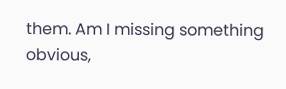them. Am I missing something obvious,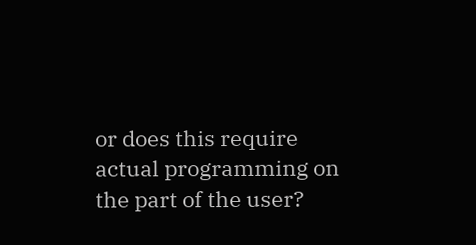or does this require actual programming on the part of the user?